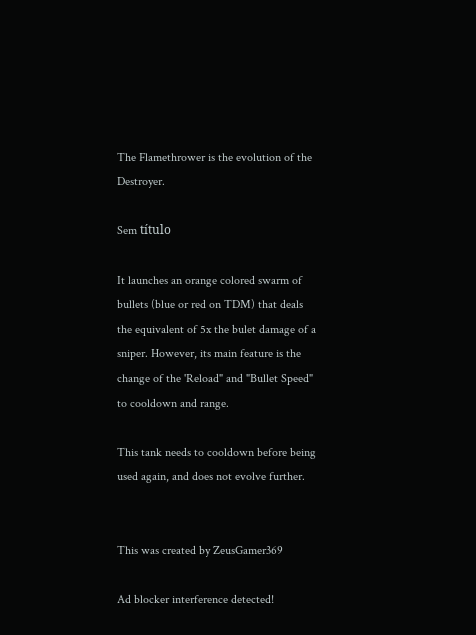The Flamethrower is the evolution of the Destroyer.

Sem título

It launches an orange colored swarm of bullets (blue or red on TDM) that deals the equivalent of 5x the bulet damage of a sniper. However, its main feature is the change of the 'Reload" and "Bullet Speed" to cooldown and range.

This tank needs to cooldown before being used again, and does not evolve further.


This was created by ZeusGamer369

Ad blocker interference detected!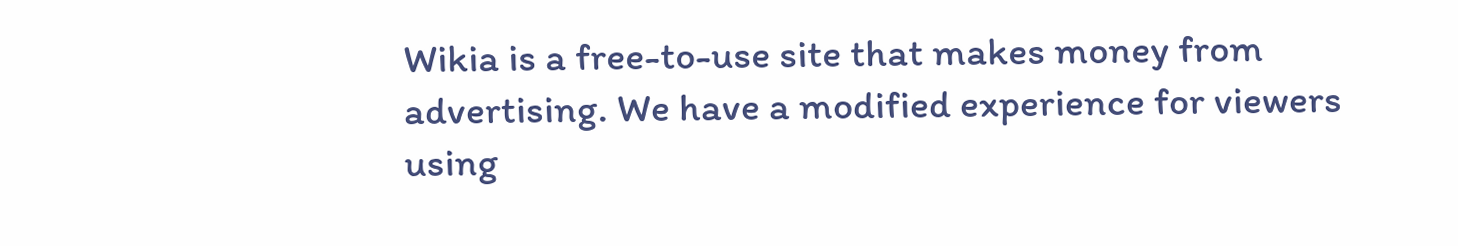Wikia is a free-to-use site that makes money from advertising. We have a modified experience for viewers using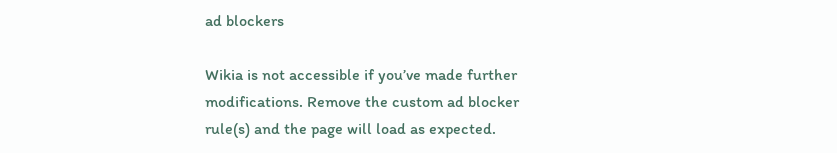ad blockers

Wikia is not accessible if you’ve made further modifications. Remove the custom ad blocker rule(s) and the page will load as expected.